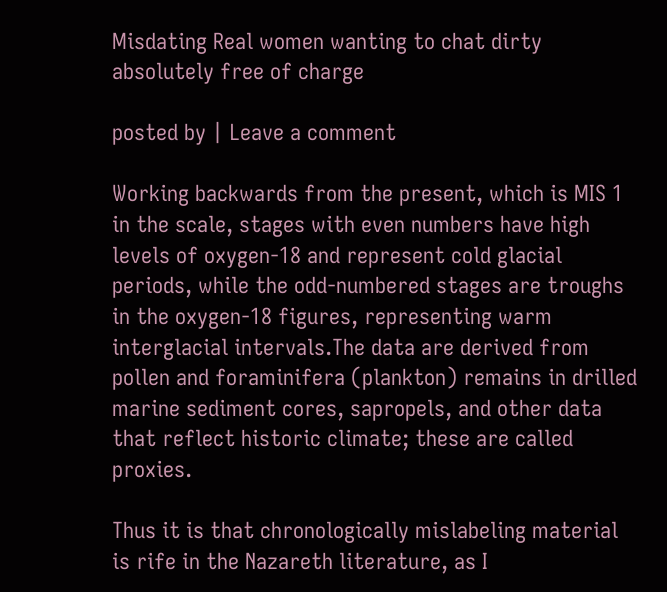Misdating Real women wanting to chat dirty absolutely free of charge

posted by | Leave a comment

Working backwards from the present, which is MIS 1 in the scale, stages with even numbers have high levels of oxygen-18 and represent cold glacial periods, while the odd-numbered stages are troughs in the oxygen-18 figures, representing warm interglacial intervals.The data are derived from pollen and foraminifera (plankton) remains in drilled marine sediment cores, sapropels, and other data that reflect historic climate; these are called proxies.

Thus it is that chronologically mislabeling material is rife in the Nazareth literature, as I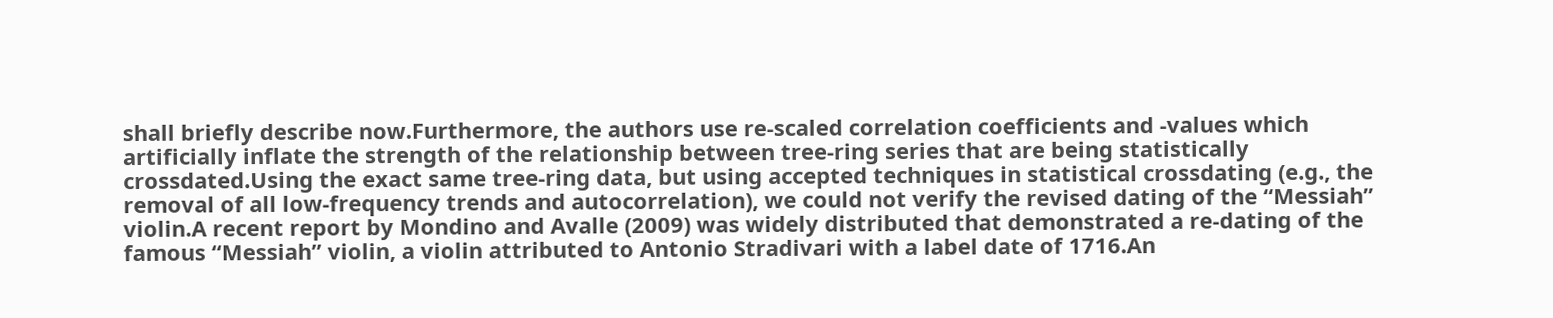shall briefly describe now.Furthermore, the authors use re-scaled correlation coefficients and -values which artificially inflate the strength of the relationship between tree-ring series that are being statistically crossdated.Using the exact same tree-ring data, but using accepted techniques in statistical crossdating (e.g., the removal of all low-frequency trends and autocorrelation), we could not verify the revised dating of the “Messiah” violin.A recent report by Mondino and Avalle (2009) was widely distributed that demonstrated a re-dating of the famous “Messiah” violin, a violin attributed to Antonio Stradivari with a label date of 1716.An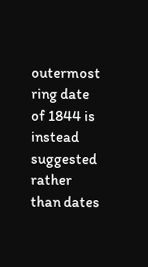outermost ring date of 1844 is instead suggested rather than dates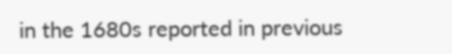in the 1680s reported in previous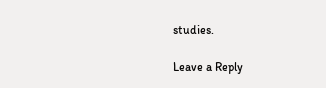studies.

Leave a Reply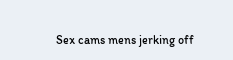Sex cams mens jerking off